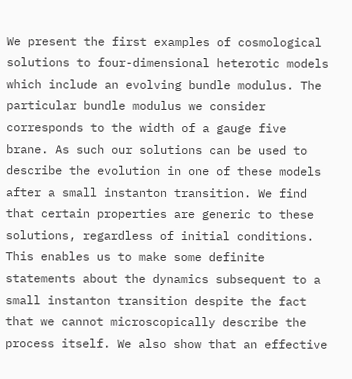We present the first examples of cosmological solutions to four-dimensional heterotic models which include an evolving bundle modulus. The particular bundle modulus we consider corresponds to the width of a gauge five brane. As such our solutions can be used to describe the evolution in one of these models after a small instanton transition. We find that certain properties are generic to these solutions, regardless of initial conditions. This enables us to make some definite statements about the dynamics subsequent to a small instanton transition despite the fact that we cannot microscopically describe the process itself. We also show that an effective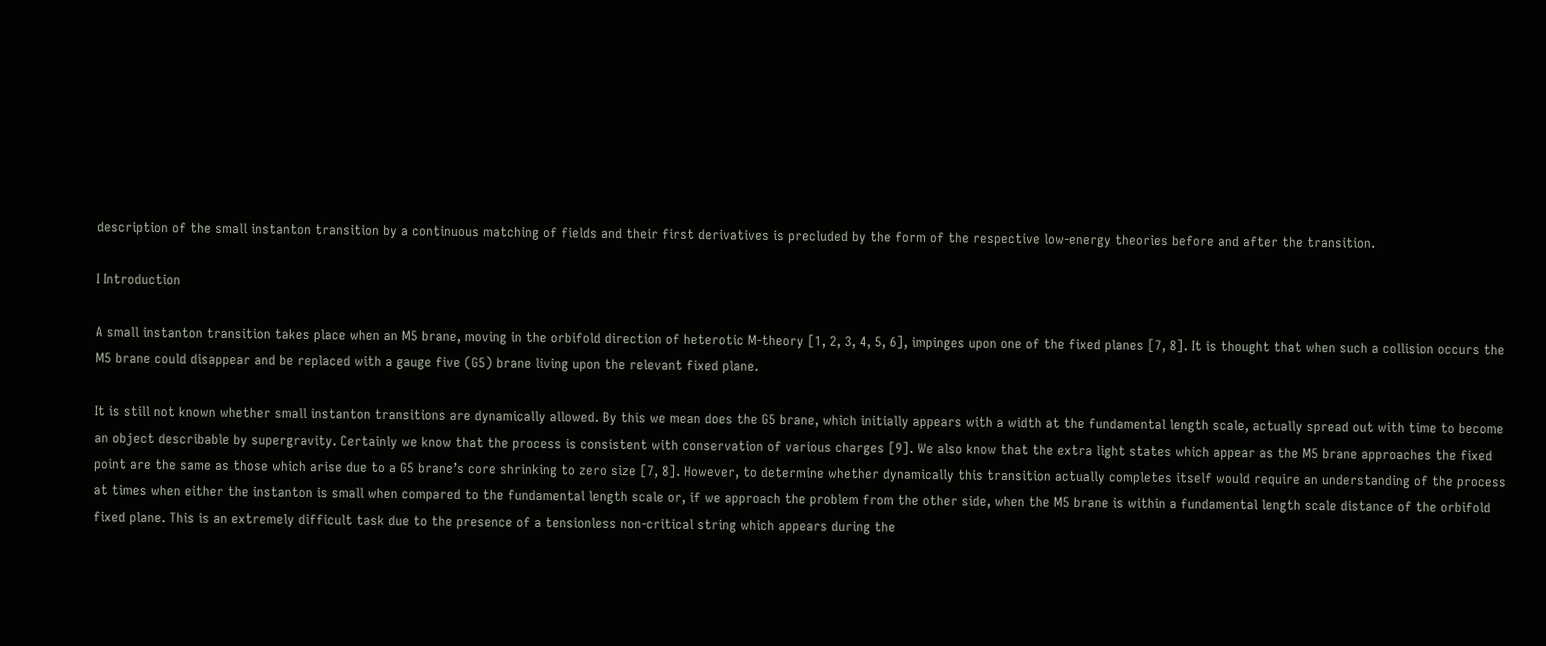description of the small instanton transition by a continuous matching of fields and their first derivatives is precluded by the form of the respective low-energy theories before and after the transition.

I Introduction

A small instanton transition takes place when an M5 brane, moving in the orbifold direction of heterotic M-theory [1, 2, 3, 4, 5, 6], impinges upon one of the fixed planes [7, 8]. It is thought that when such a collision occurs the M5 brane could disappear and be replaced with a gauge five (G5) brane living upon the relevant fixed plane.

It is still not known whether small instanton transitions are dynamically allowed. By this we mean does the G5 brane, which initially appears with a width at the fundamental length scale, actually spread out with time to become an object describable by supergravity. Certainly we know that the process is consistent with conservation of various charges [9]. We also know that the extra light states which appear as the M5 brane approaches the fixed point are the same as those which arise due to a G5 brane’s core shrinking to zero size [7, 8]. However, to determine whether dynamically this transition actually completes itself would require an understanding of the process at times when either the instanton is small when compared to the fundamental length scale or, if we approach the problem from the other side, when the M5 brane is within a fundamental length scale distance of the orbifold fixed plane. This is an extremely difficult task due to the presence of a tensionless non-critical string which appears during the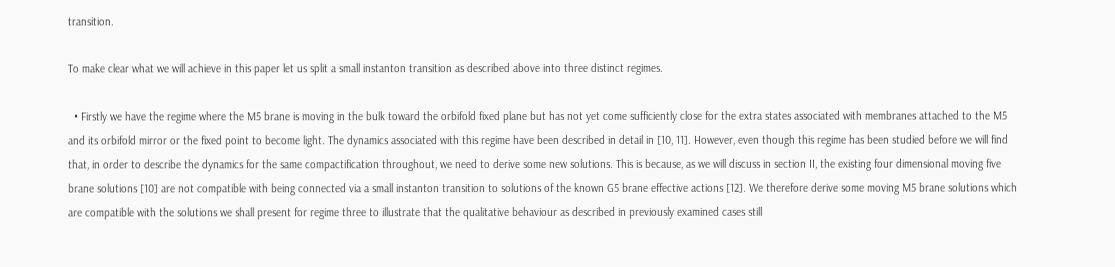transition.

To make clear what we will achieve in this paper let us split a small instanton transition as described above into three distinct regimes.

  • Firstly we have the regime where the M5 brane is moving in the bulk toward the orbifold fixed plane but has not yet come sufficiently close for the extra states associated with membranes attached to the M5 and its orbifold mirror or the fixed point to become light. The dynamics associated with this regime have been described in detail in [10, 11]. However, even though this regime has been studied before we will find that, in order to describe the dynamics for the same compactification throughout, we need to derive some new solutions. This is because, as we will discuss in section II, the existing four dimensional moving five brane solutions [10] are not compatible with being connected via a small instanton transition to solutions of the known G5 brane effective actions [12]. We therefore derive some moving M5 brane solutions which are compatible with the solutions we shall present for regime three to illustrate that the qualitative behaviour as described in previously examined cases still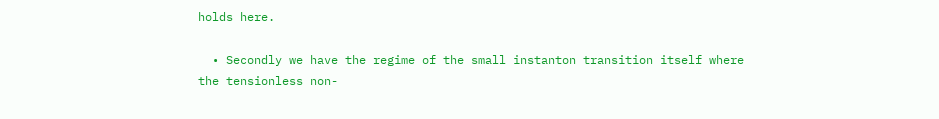holds here.

  • Secondly we have the regime of the small instanton transition itself where the tensionless non-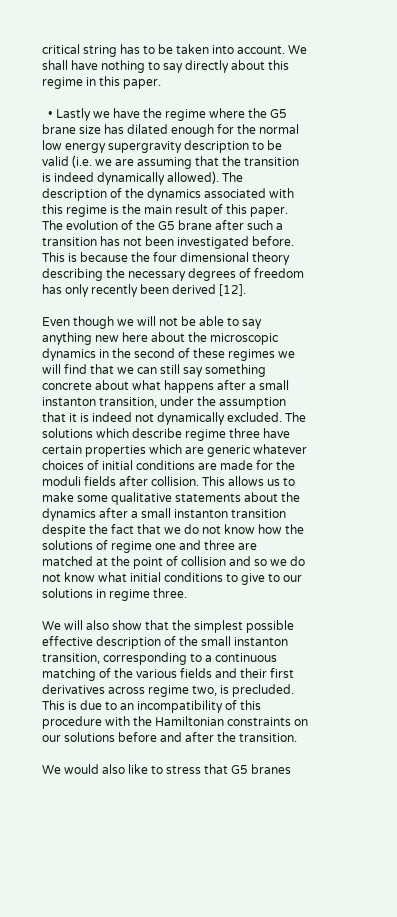critical string has to be taken into account. We shall have nothing to say directly about this regime in this paper.

  • Lastly we have the regime where the G5 brane size has dilated enough for the normal low energy supergravity description to be valid (i.e. we are assuming that the transition is indeed dynamically allowed). The description of the dynamics associated with this regime is the main result of this paper. The evolution of the G5 brane after such a transition has not been investigated before. This is because the four dimensional theory describing the necessary degrees of freedom has only recently been derived [12].

Even though we will not be able to say anything new here about the microscopic dynamics in the second of these regimes we will find that we can still say something concrete about what happens after a small instanton transition, under the assumption that it is indeed not dynamically excluded. The solutions which describe regime three have certain properties which are generic whatever choices of initial conditions are made for the moduli fields after collision. This allows us to make some qualitative statements about the dynamics after a small instanton transition despite the fact that we do not know how the solutions of regime one and three are matched at the point of collision and so we do not know what initial conditions to give to our solutions in regime three.

We will also show that the simplest possible effective description of the small instanton transition, corresponding to a continuous matching of the various fields and their first derivatives across regime two, is precluded. This is due to an incompatibility of this procedure with the Hamiltonian constraints on our solutions before and after the transition.

We would also like to stress that G5 branes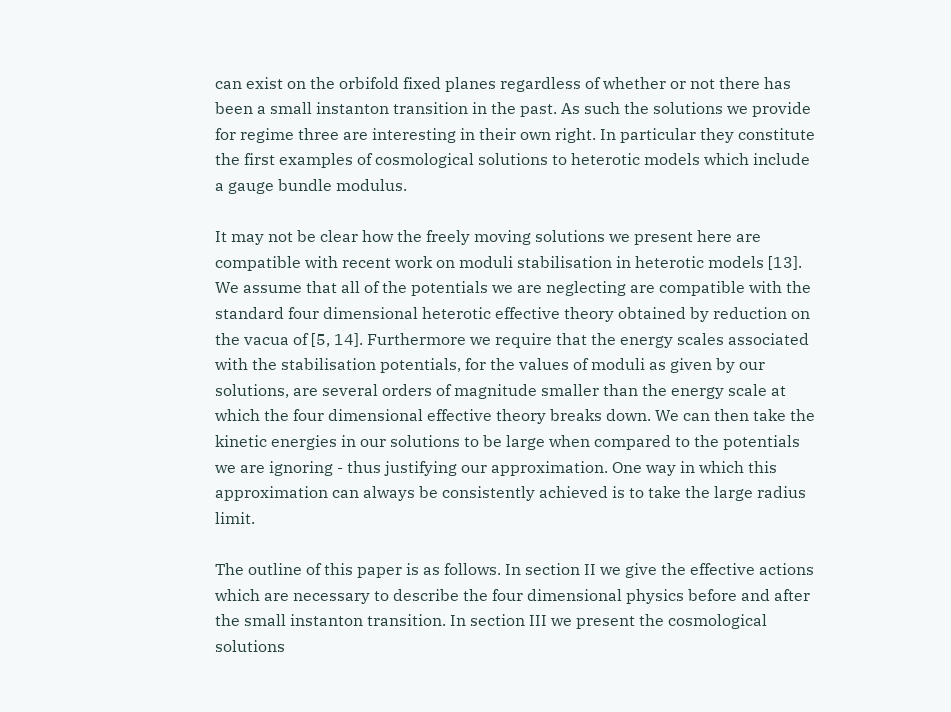can exist on the orbifold fixed planes regardless of whether or not there has been a small instanton transition in the past. As such the solutions we provide for regime three are interesting in their own right. In particular they constitute the first examples of cosmological solutions to heterotic models which include a gauge bundle modulus.

It may not be clear how the freely moving solutions we present here are compatible with recent work on moduli stabilisation in heterotic models [13]. We assume that all of the potentials we are neglecting are compatible with the standard four dimensional heterotic effective theory obtained by reduction on the vacua of [5, 14]. Furthermore we require that the energy scales associated with the stabilisation potentials, for the values of moduli as given by our solutions, are several orders of magnitude smaller than the energy scale at which the four dimensional effective theory breaks down. We can then take the kinetic energies in our solutions to be large when compared to the potentials we are ignoring - thus justifying our approximation. One way in which this approximation can always be consistently achieved is to take the large radius limit.

The outline of this paper is as follows. In section II we give the effective actions which are necessary to describe the four dimensional physics before and after the small instanton transition. In section III we present the cosmological solutions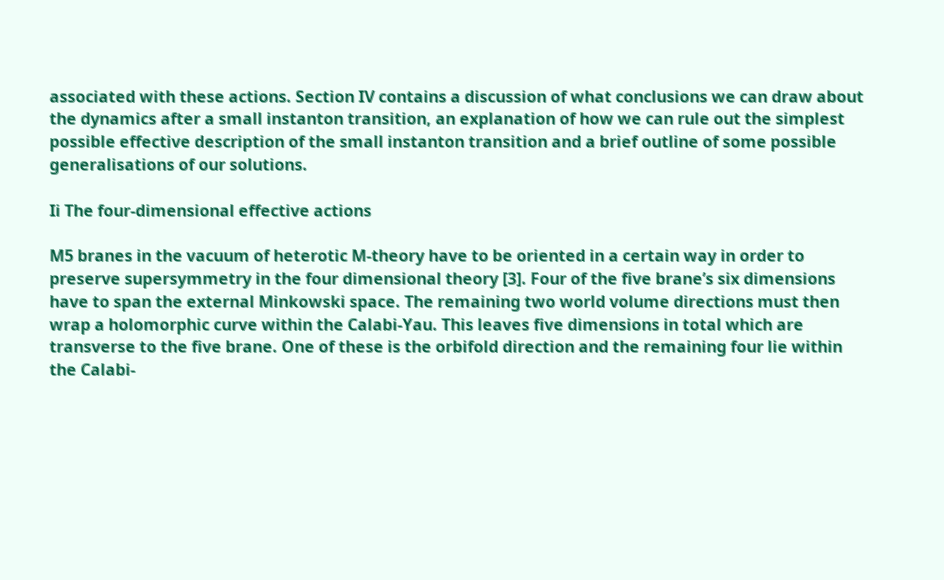associated with these actions. Section IV contains a discussion of what conclusions we can draw about the dynamics after a small instanton transition, an explanation of how we can rule out the simplest possible effective description of the small instanton transition and a brief outline of some possible generalisations of our solutions.

Ii The four-dimensional effective actions

M5 branes in the vacuum of heterotic M-theory have to be oriented in a certain way in order to preserve supersymmetry in the four dimensional theory [3]. Four of the five brane’s six dimensions have to span the external Minkowski space. The remaining two world volume directions must then wrap a holomorphic curve within the Calabi-Yau. This leaves five dimensions in total which are transverse to the five brane. One of these is the orbifold direction and the remaining four lie within the Calabi-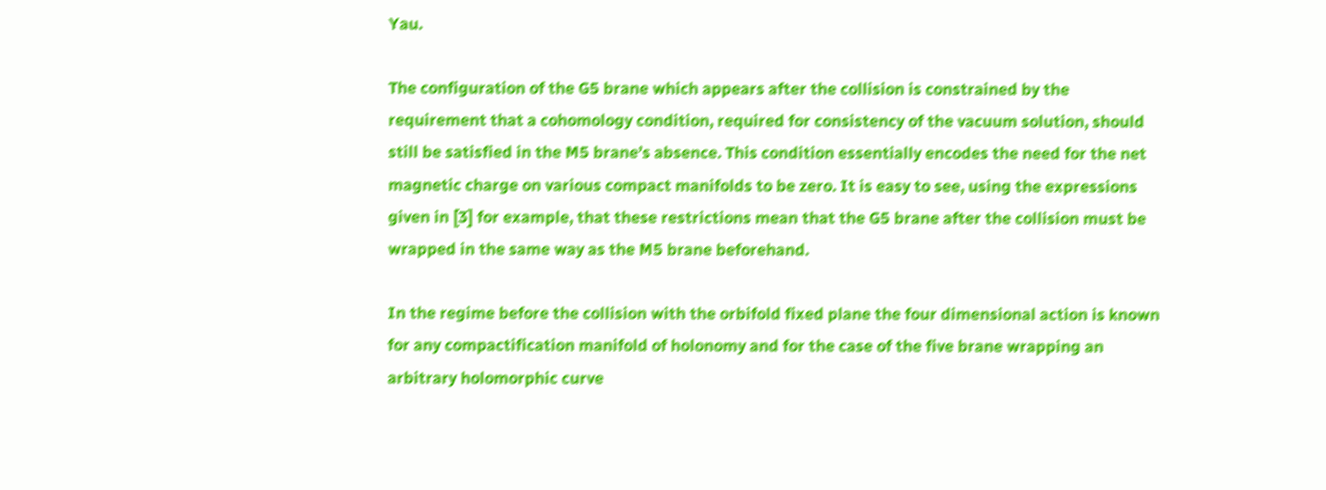Yau.

The configuration of the G5 brane which appears after the collision is constrained by the requirement that a cohomology condition, required for consistency of the vacuum solution, should still be satisfied in the M5 brane’s absence. This condition essentially encodes the need for the net magnetic charge on various compact manifolds to be zero. It is easy to see, using the expressions given in [3] for example, that these restrictions mean that the G5 brane after the collision must be wrapped in the same way as the M5 brane beforehand.

In the regime before the collision with the orbifold fixed plane the four dimensional action is known for any compactification manifold of holonomy and for the case of the five brane wrapping an arbitrary holomorphic curve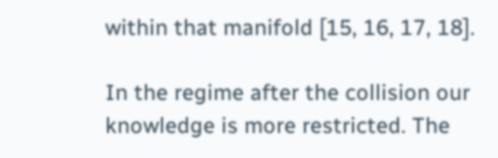within that manifold [15, 16, 17, 18].

In the regime after the collision our knowledge is more restricted. The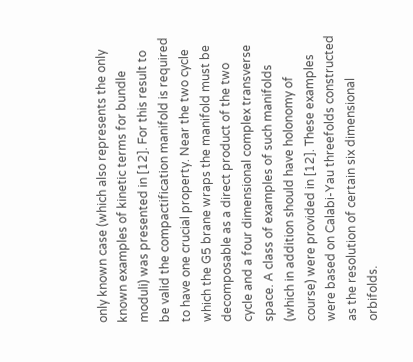only known case (which also represents the only known examples of kinetic terms for bundle moduli) was presented in [12]. For this result to be valid the compactification manifold is required to have one crucial property. Near the two cycle which the G5 brane wraps the manifold must be decomposable as a direct product of the two cycle and a four dimensional complex transverse space. A class of examples of such manifolds (which in addition should have holonomy of course) were provided in [12]. These examples were based on Calabi-Yau threefolds constructed as the resolution of certain six dimensional orbifolds.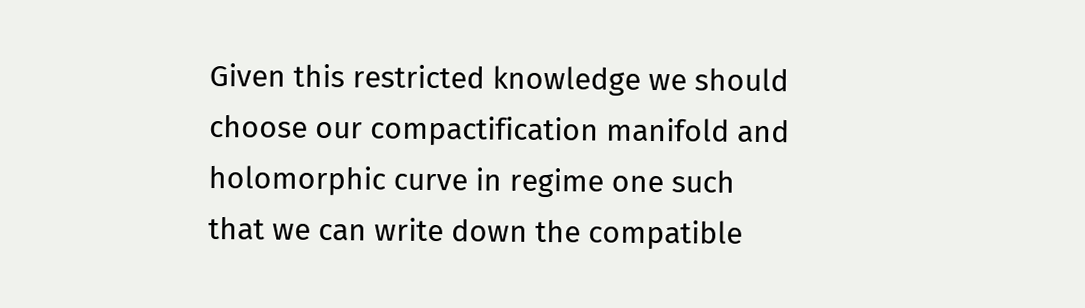Given this restricted knowledge we should choose our compactification manifold and holomorphic curve in regime one such that we can write down the compatible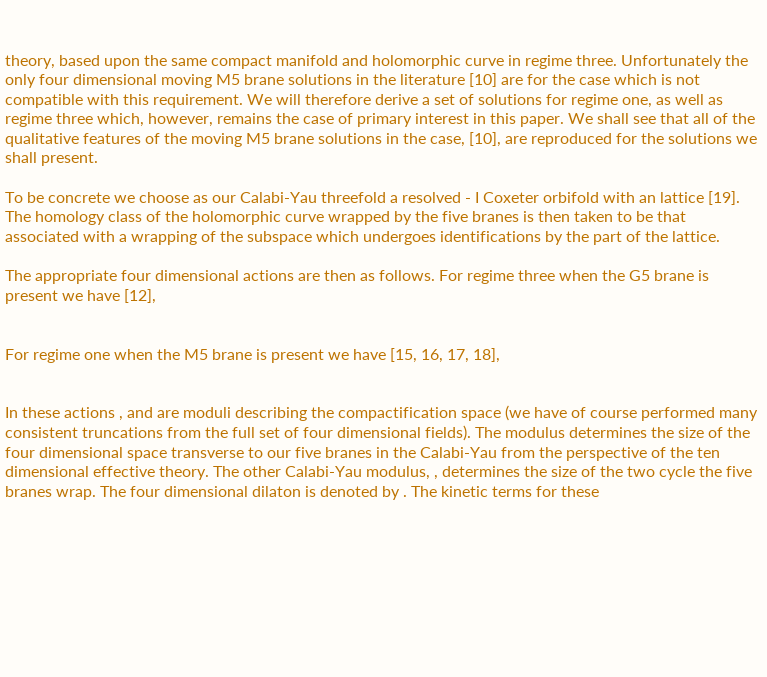theory, based upon the same compact manifold and holomorphic curve in regime three. Unfortunately the only four dimensional moving M5 brane solutions in the literature [10] are for the case which is not compatible with this requirement. We will therefore derive a set of solutions for regime one, as well as regime three which, however, remains the case of primary interest in this paper. We shall see that all of the qualitative features of the moving M5 brane solutions in the case, [10], are reproduced for the solutions we shall present.

To be concrete we choose as our Calabi-Yau threefold a resolved - I Coxeter orbifold with an lattice [19]. The homology class of the holomorphic curve wrapped by the five branes is then taken to be that associated with a wrapping of the subspace which undergoes identifications by the part of the lattice.

The appropriate four dimensional actions are then as follows. For regime three when the G5 brane is present we have [12],


For regime one when the M5 brane is present we have [15, 16, 17, 18],


In these actions , and are moduli describing the compactification space (we have of course performed many consistent truncations from the full set of four dimensional fields). The modulus determines the size of the four dimensional space transverse to our five branes in the Calabi-Yau from the perspective of the ten dimensional effective theory. The other Calabi-Yau modulus, , determines the size of the two cycle the five branes wrap. The four dimensional dilaton is denoted by . The kinetic terms for these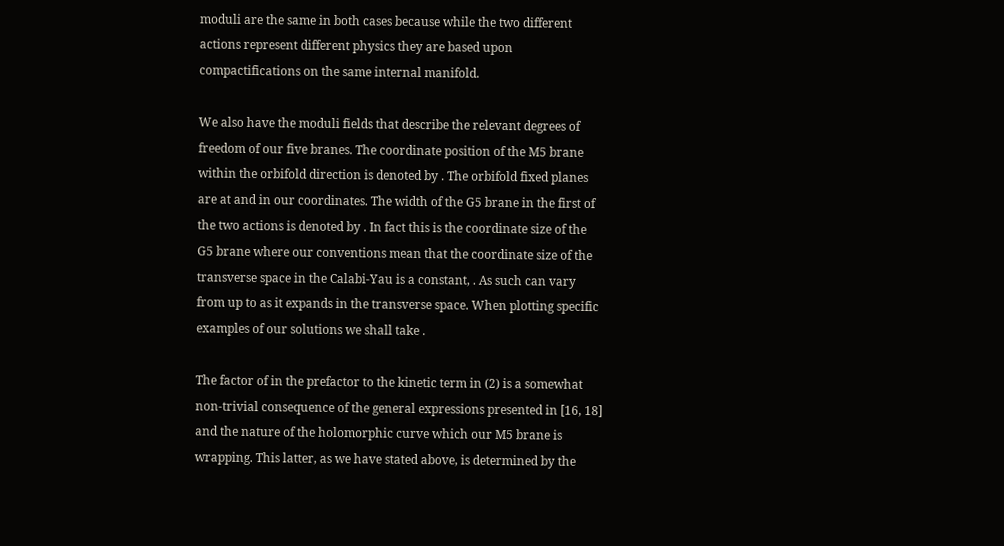moduli are the same in both cases because while the two different actions represent different physics they are based upon compactifications on the same internal manifold.

We also have the moduli fields that describe the relevant degrees of freedom of our five branes. The coordinate position of the M5 brane within the orbifold direction is denoted by . The orbifold fixed planes are at and in our coordinates. The width of the G5 brane in the first of the two actions is denoted by . In fact this is the coordinate size of the G5 brane where our conventions mean that the coordinate size of the transverse space in the Calabi-Yau is a constant, . As such can vary from up to as it expands in the transverse space. When plotting specific examples of our solutions we shall take .

The factor of in the prefactor to the kinetic term in (2) is a somewhat non-trivial consequence of the general expressions presented in [16, 18] and the nature of the holomorphic curve which our M5 brane is wrapping. This latter, as we have stated above, is determined by the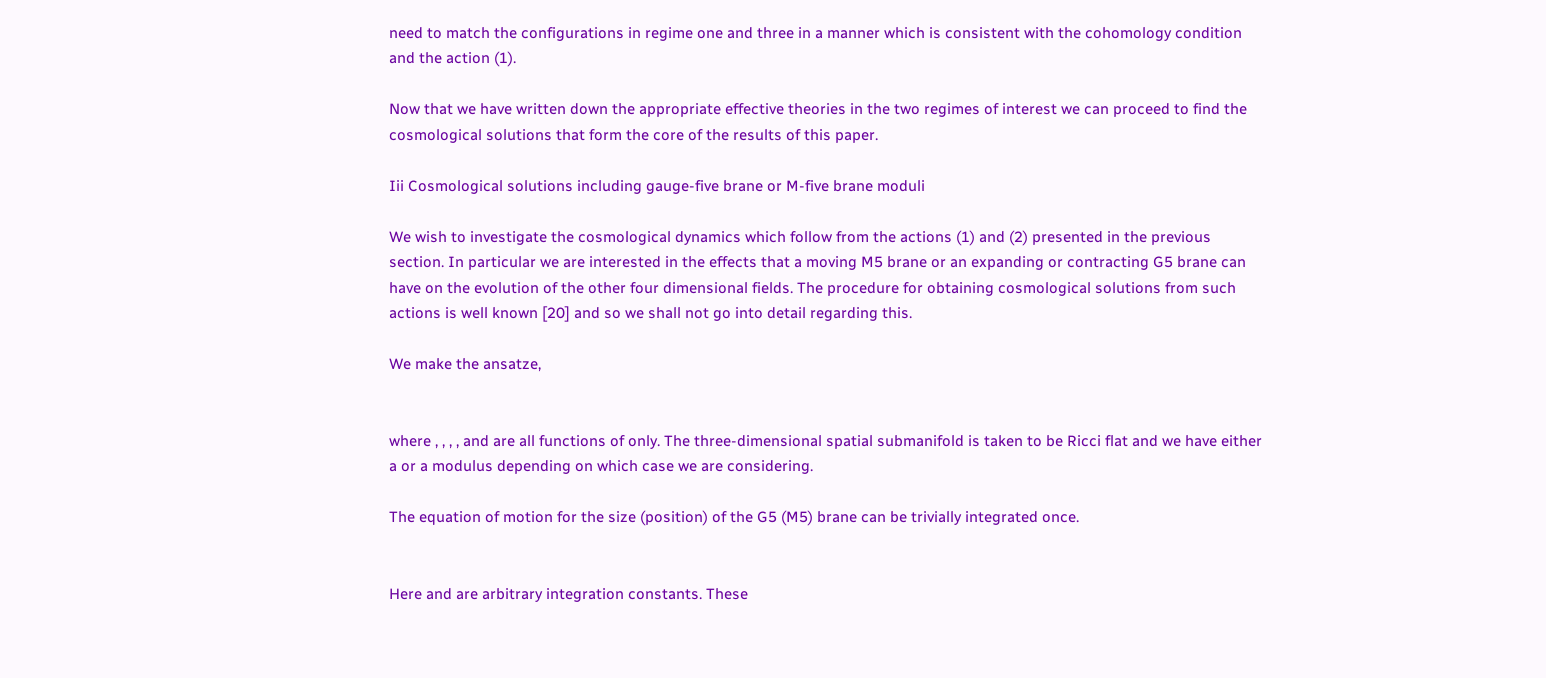need to match the configurations in regime one and three in a manner which is consistent with the cohomology condition and the action (1).

Now that we have written down the appropriate effective theories in the two regimes of interest we can proceed to find the cosmological solutions that form the core of the results of this paper.

Iii Cosmological solutions including gauge-five brane or M-five brane moduli

We wish to investigate the cosmological dynamics which follow from the actions (1) and (2) presented in the previous section. In particular we are interested in the effects that a moving M5 brane or an expanding or contracting G5 brane can have on the evolution of the other four dimensional fields. The procedure for obtaining cosmological solutions from such actions is well known [20] and so we shall not go into detail regarding this.

We make the ansatze,


where , , , , and are all functions of only. The three-dimensional spatial submanifold is taken to be Ricci flat and we have either a or a modulus depending on which case we are considering.

The equation of motion for the size (position) of the G5 (M5) brane can be trivially integrated once.


Here and are arbitrary integration constants. These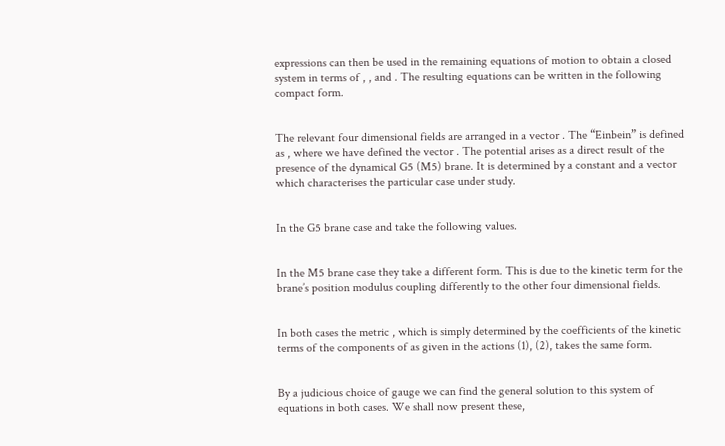expressions can then be used in the remaining equations of motion to obtain a closed system in terms of , , and . The resulting equations can be written in the following compact form.


The relevant four dimensional fields are arranged in a vector . The “Einbein” is defined as , where we have defined the vector . The potential arises as a direct result of the presence of the dynamical G5 (M5) brane. It is determined by a constant and a vector which characterises the particular case under study.


In the G5 brane case and take the following values.


In the M5 brane case they take a different form. This is due to the kinetic term for the brane’s position modulus coupling differently to the other four dimensional fields.


In both cases the metric , which is simply determined by the coefficients of the kinetic terms of the components of as given in the actions (1), (2), takes the same form.


By a judicious choice of gauge we can find the general solution to this system of equations in both cases. We shall now present these,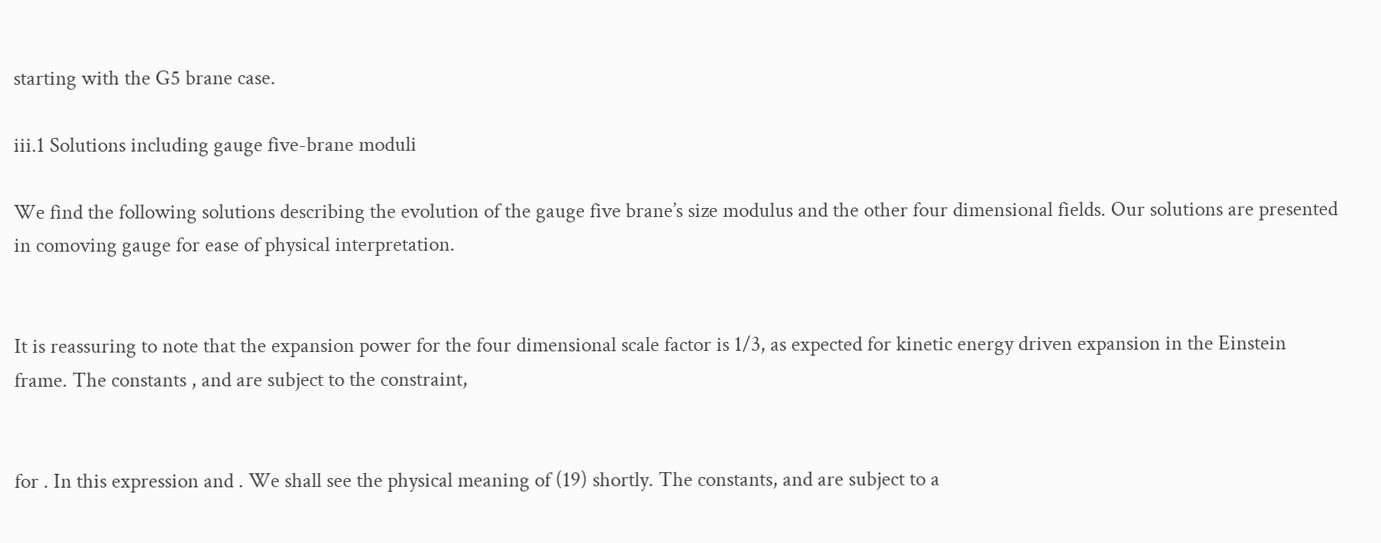starting with the G5 brane case.

iii.1 Solutions including gauge five-brane moduli

We find the following solutions describing the evolution of the gauge five brane’s size modulus and the other four dimensional fields. Our solutions are presented in comoving gauge for ease of physical interpretation.


It is reassuring to note that the expansion power for the four dimensional scale factor is 1/3, as expected for kinetic energy driven expansion in the Einstein frame. The constants , and are subject to the constraint,


for . In this expression and . We shall see the physical meaning of (19) shortly. The constants, and are subject to a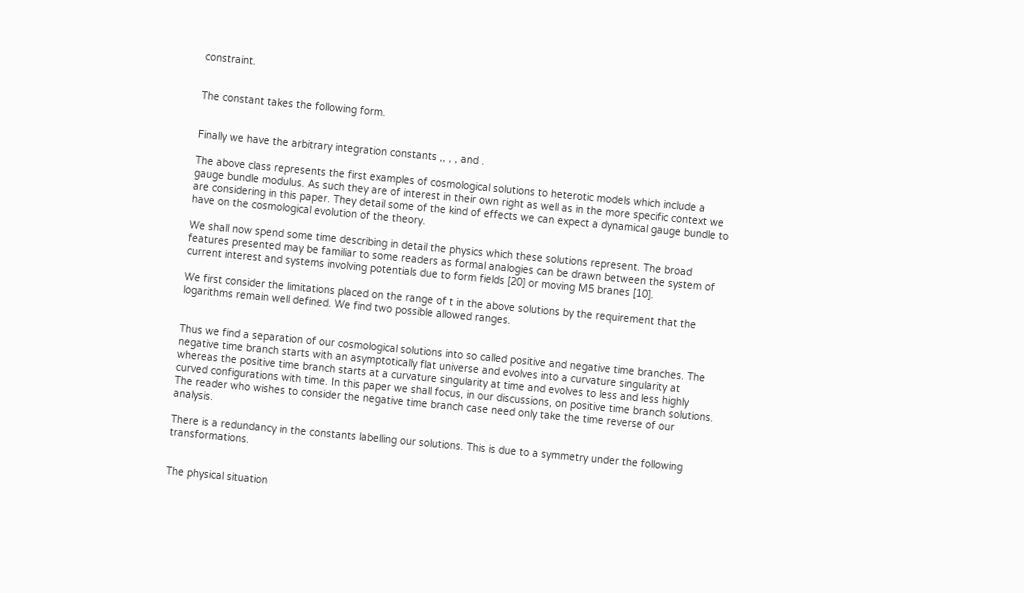constraint.


The constant takes the following form.


Finally we have the arbitrary integration constants ,, , , and .

The above class represents the first examples of cosmological solutions to heterotic models which include a gauge bundle modulus. As such they are of interest in their own right as well as in the more specific context we are considering in this paper. They detail some of the kind of effects we can expect a dynamical gauge bundle to have on the cosmological evolution of the theory.

We shall now spend some time describing in detail the physics which these solutions represent. The broad features presented may be familiar to some readers as formal analogies can be drawn between the system of current interest and systems involving potentials due to form fields [20] or moving M5 branes [10].

We first consider the limitations placed on the range of t in the above solutions by the requirement that the logarithms remain well defined. We find two possible allowed ranges.


Thus we find a separation of our cosmological solutions into so called positive and negative time branches. The negative time branch starts with an asymptotically flat universe and evolves into a curvature singularity at whereas the positive time branch starts at a curvature singularity at time and evolves to less and less highly curved configurations with time. In this paper we shall focus, in our discussions, on positive time branch solutions. The reader who wishes to consider the negative time branch case need only take the time reverse of our analysis.

There is a redundancy in the constants labelling our solutions. This is due to a symmetry under the following transformations.


The physical situation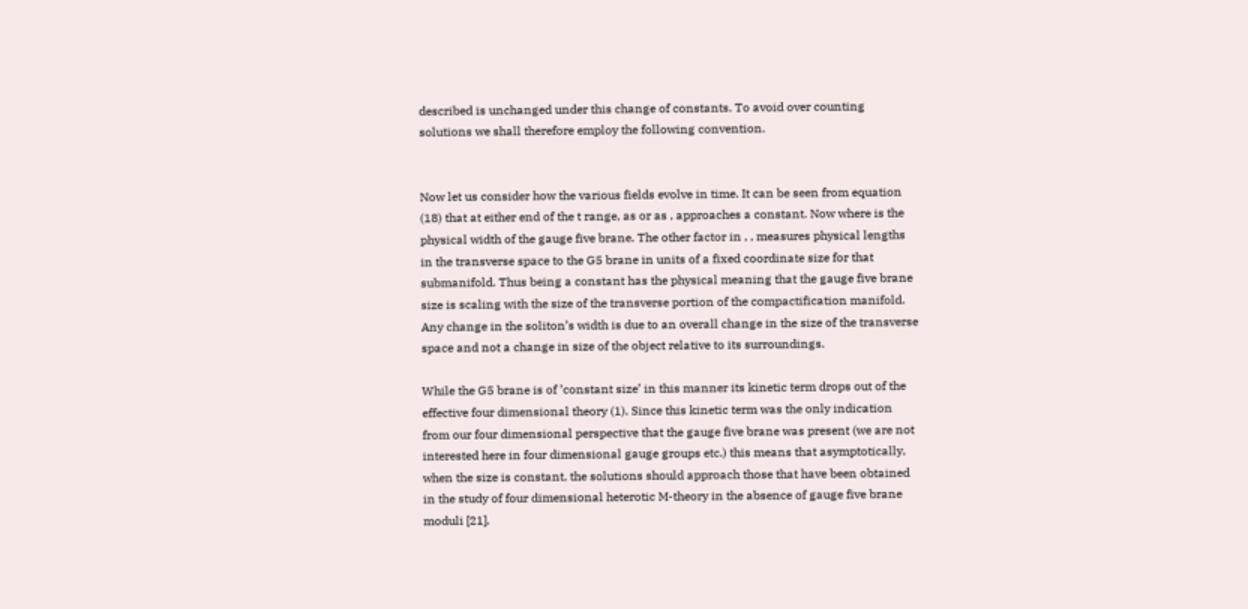described is unchanged under this change of constants. To avoid over counting solutions we shall therefore employ the following convention.


Now let us consider how the various fields evolve in time. It can be seen from equation (18) that at either end of the t range, as or as , approaches a constant. Now where is the physical width of the gauge five brane. The other factor in , , measures physical lengths in the transverse space to the G5 brane in units of a fixed coordinate size for that submanifold. Thus being a constant has the physical meaning that the gauge five brane size is scaling with the size of the transverse portion of the compactification manifold. Any change in the soliton’s width is due to an overall change in the size of the transverse space and not a change in size of the object relative to its surroundings.

While the G5 brane is of ’constant size’ in this manner its kinetic term drops out of the effective four dimensional theory (1). Since this kinetic term was the only indication from our four dimensional perspective that the gauge five brane was present (we are not interested here in four dimensional gauge groups etc.) this means that asymptotically, when the size is constant, the solutions should approach those that have been obtained in the study of four dimensional heterotic M-theory in the absence of gauge five brane moduli [21].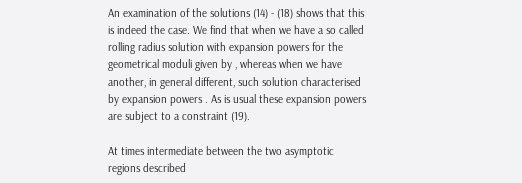An examination of the solutions (14) - (18) shows that this is indeed the case. We find that when we have a so called rolling radius solution with expansion powers for the geometrical moduli given by , whereas when we have another, in general different, such solution characterised by expansion powers . As is usual these expansion powers are subject to a constraint (19).

At times intermediate between the two asymptotic regions described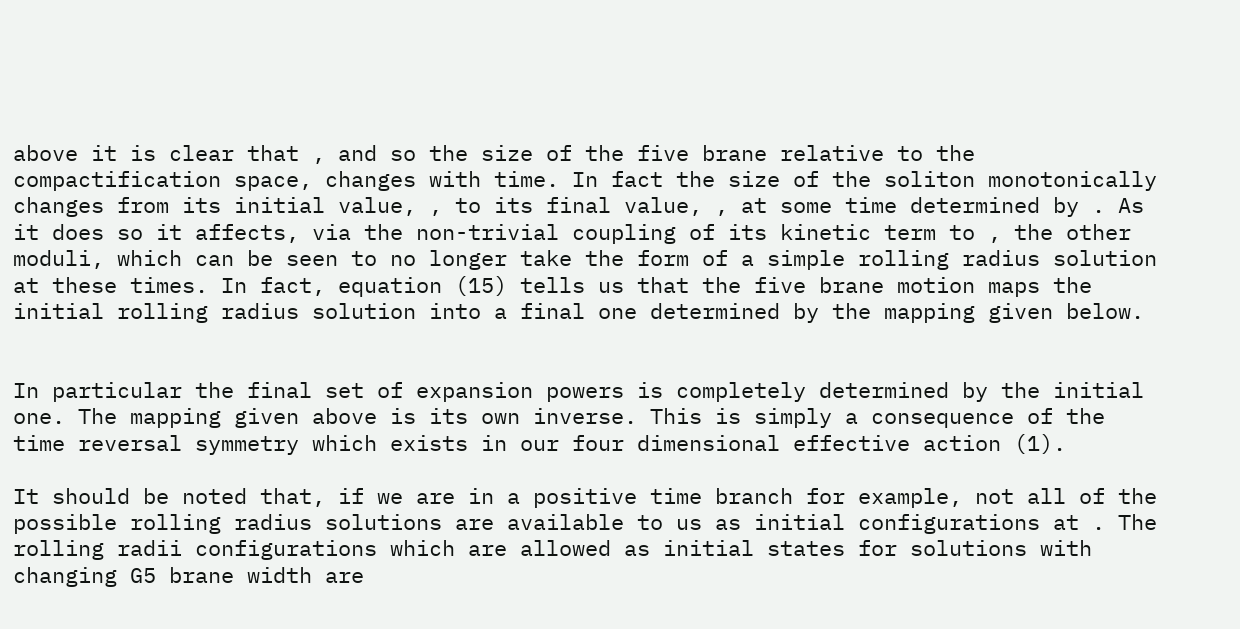above it is clear that , and so the size of the five brane relative to the compactification space, changes with time. In fact the size of the soliton monotonically changes from its initial value, , to its final value, , at some time determined by . As it does so it affects, via the non-trivial coupling of its kinetic term to , the other moduli, which can be seen to no longer take the form of a simple rolling radius solution at these times. In fact, equation (15) tells us that the five brane motion maps the initial rolling radius solution into a final one determined by the mapping given below.


In particular the final set of expansion powers is completely determined by the initial one. The mapping given above is its own inverse. This is simply a consequence of the time reversal symmetry which exists in our four dimensional effective action (1).

It should be noted that, if we are in a positive time branch for example, not all of the possible rolling radius solutions are available to us as initial configurations at . The rolling radii configurations which are allowed as initial states for solutions with changing G5 brane width are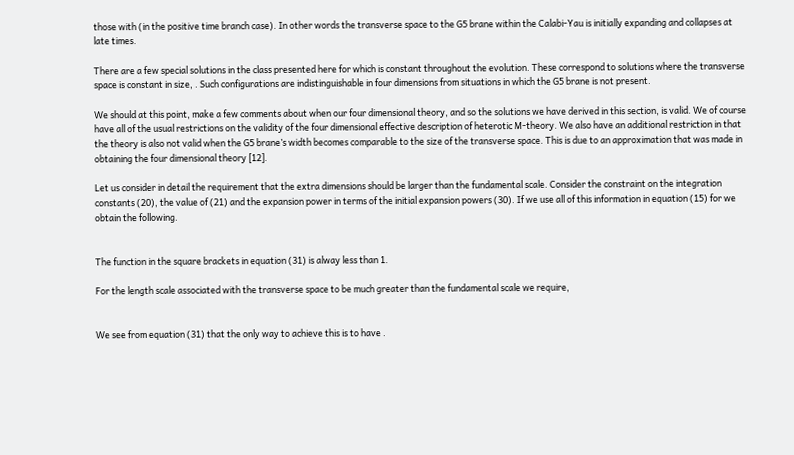those with (in the positive time branch case). In other words the transverse space to the G5 brane within the Calabi-Yau is initially expanding and collapses at late times.

There are a few special solutions in the class presented here for which is constant throughout the evolution. These correspond to solutions where the transverse space is constant in size, . Such configurations are indistinguishable in four dimensions from situations in which the G5 brane is not present.

We should at this point, make a few comments about when our four dimensional theory, and so the solutions we have derived in this section, is valid. We of course have all of the usual restrictions on the validity of the four dimensional effective description of heterotic M-theory. We also have an additional restriction in that the theory is also not valid when the G5 brane’s width becomes comparable to the size of the transverse space. This is due to an approximation that was made in obtaining the four dimensional theory [12].

Let us consider in detail the requirement that the extra dimensions should be larger than the fundamental scale. Consider the constraint on the integration constants (20), the value of (21) and the expansion power in terms of the initial expansion powers (30). If we use all of this information in equation (15) for we obtain the following.


The function in the square brackets in equation (31) is alway less than 1.

For the length scale associated with the transverse space to be much greater than the fundamental scale we require,


We see from equation (31) that the only way to achieve this is to have .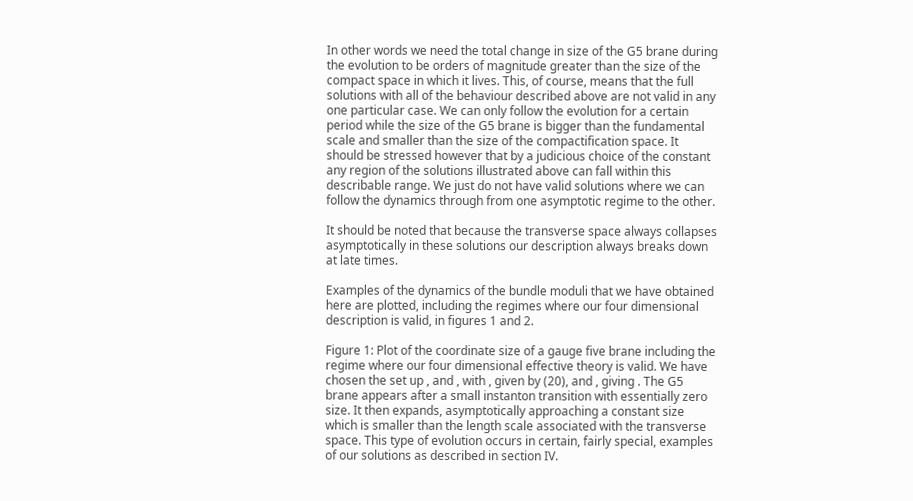In other words we need the total change in size of the G5 brane during the evolution to be orders of magnitude greater than the size of the compact space in which it lives. This, of course, means that the full solutions with all of the behaviour described above are not valid in any one particular case. We can only follow the evolution for a certain period while the size of the G5 brane is bigger than the fundamental scale and smaller than the size of the compactification space. It should be stressed however that by a judicious choice of the constant any region of the solutions illustrated above can fall within this describable range. We just do not have valid solutions where we can follow the dynamics through from one asymptotic regime to the other.

It should be noted that because the transverse space always collapses asymptotically in these solutions our description always breaks down at late times.

Examples of the dynamics of the bundle moduli that we have obtained here are plotted, including the regimes where our four dimensional description is valid, in figures 1 and 2.

Figure 1: Plot of the coordinate size of a gauge five brane including the regime where our four dimensional effective theory is valid. We have chosen the set up , and , with , given by (20), and , giving . The G5 brane appears after a small instanton transition with essentially zero size. It then expands, asymptotically approaching a constant size which is smaller than the length scale associated with the transverse space. This type of evolution occurs in certain, fairly special, examples of our solutions as described in section IV.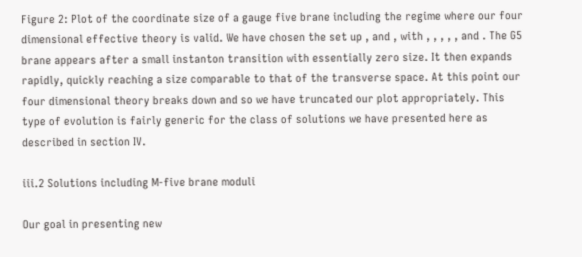Figure 2: Plot of the coordinate size of a gauge five brane including the regime where our four dimensional effective theory is valid. We have chosen the set up , and , with , , , , , and . The G5 brane appears after a small instanton transition with essentially zero size. It then expands rapidly, quickly reaching a size comparable to that of the transverse space. At this point our four dimensional theory breaks down and so we have truncated our plot appropriately. This type of evolution is fairly generic for the class of solutions we have presented here as described in section IV.

iii.2 Solutions including M-five brane moduli

Our goal in presenting new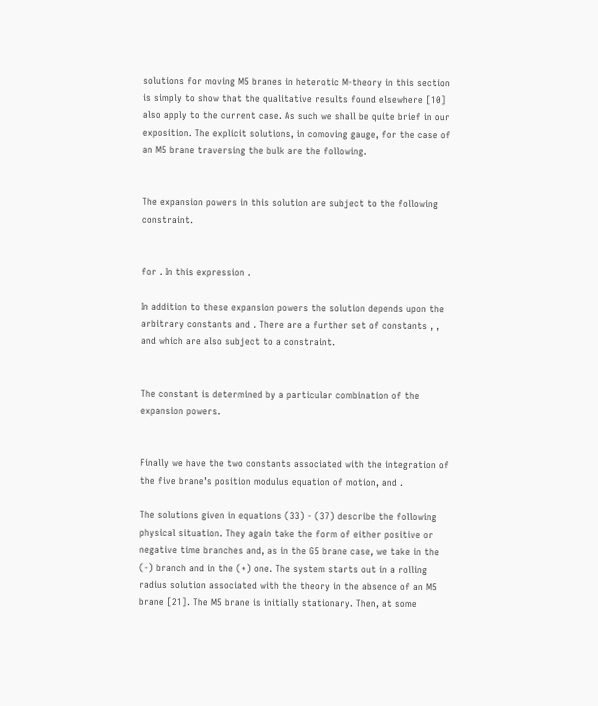solutions for moving M5 branes in heterotic M-theory in this section is simply to show that the qualitative results found elsewhere [10] also apply to the current case. As such we shall be quite brief in our exposition. The explicit solutions, in comoving gauge, for the case of an M5 brane traversing the bulk are the following.


The expansion powers in this solution are subject to the following constraint.


for . In this expression .

In addition to these expansion powers the solution depends upon the arbitrary constants and . There are a further set of constants , , and which are also subject to a constraint.


The constant is determined by a particular combination of the expansion powers.


Finally we have the two constants associated with the integration of the five brane’s position modulus equation of motion, and .

The solutions given in equations (33) - (37) describe the following physical situation. They again take the form of either positive or negative time branches and, as in the G5 brane case, we take in the (-) branch and in the (+) one. The system starts out in a rolling radius solution associated with the theory in the absence of an M5 brane [21]. The M5 brane is initially stationary. Then, at some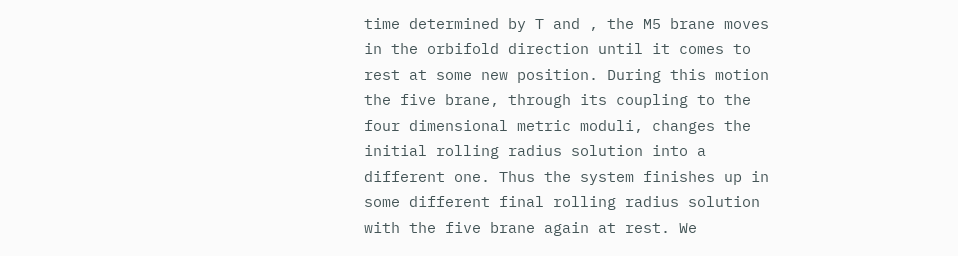time determined by T and , the M5 brane moves in the orbifold direction until it comes to rest at some new position. During this motion the five brane, through its coupling to the four dimensional metric moduli, changes the initial rolling radius solution into a different one. Thus the system finishes up in some different final rolling radius solution with the five brane again at rest. We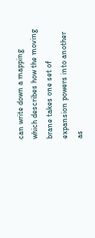can write down a mapping which describes how the moving brane takes one set of expansion powers into another as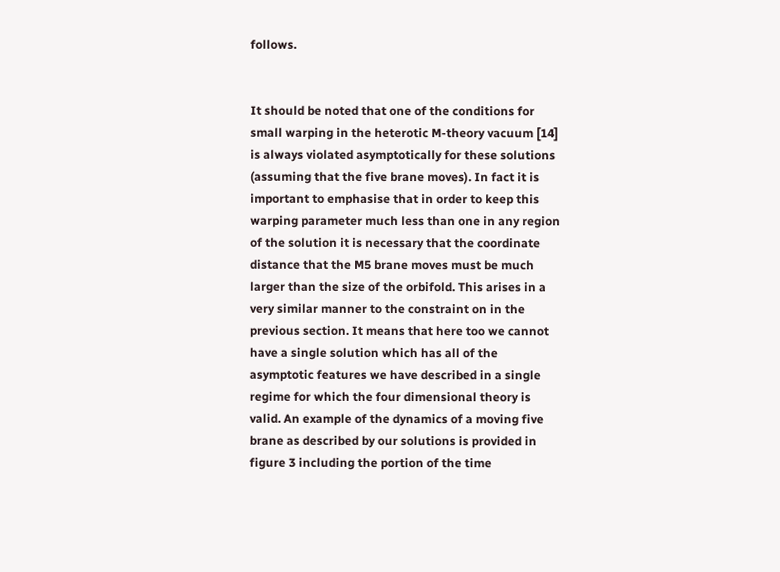follows.


It should be noted that one of the conditions for small warping in the heterotic M-theory vacuum [14] is always violated asymptotically for these solutions (assuming that the five brane moves). In fact it is important to emphasise that in order to keep this warping parameter much less than one in any region of the solution it is necessary that the coordinate distance that the M5 brane moves must be much larger than the size of the orbifold. This arises in a very similar manner to the constraint on in the previous section. It means that here too we cannot have a single solution which has all of the asymptotic features we have described in a single regime for which the four dimensional theory is valid. An example of the dynamics of a moving five brane as described by our solutions is provided in figure 3 including the portion of the time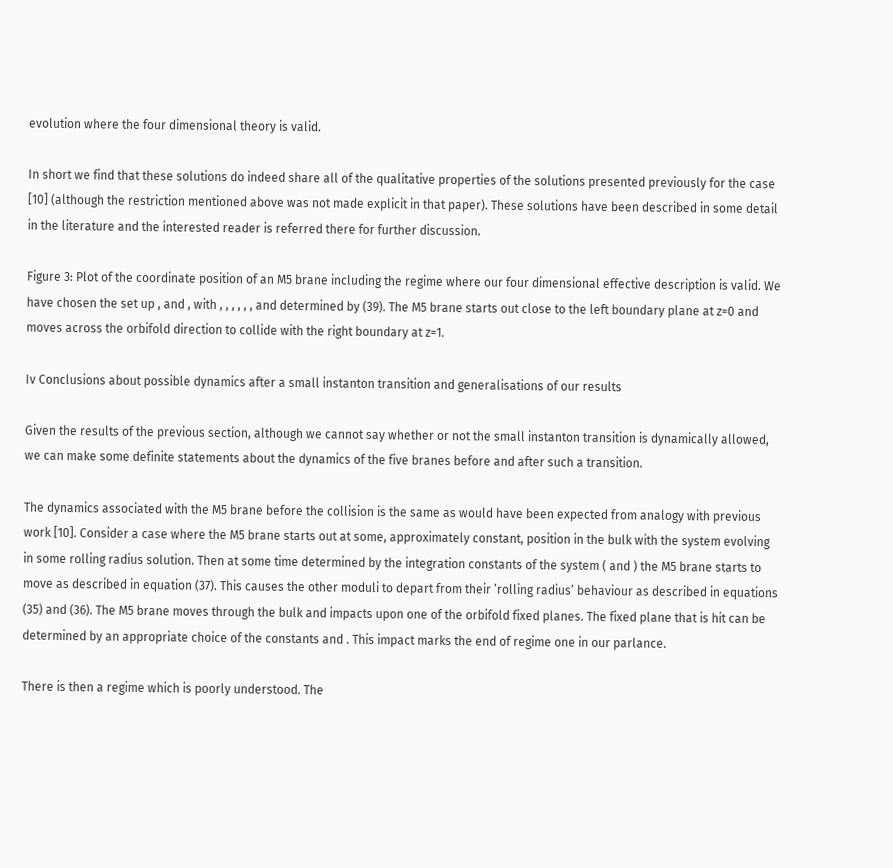evolution where the four dimensional theory is valid.

In short we find that these solutions do indeed share all of the qualitative properties of the solutions presented previously for the case [10] (although the restriction mentioned above was not made explicit in that paper). These solutions have been described in some detail in the literature and the interested reader is referred there for further discussion.

Figure 3: Plot of the coordinate position of an M5 brane including the regime where our four dimensional effective description is valid. We have chosen the set up , and , with , , , , , , and determined by (39). The M5 brane starts out close to the left boundary plane at z=0 and moves across the orbifold direction to collide with the right boundary at z=1.

Iv Conclusions about possible dynamics after a small instanton transition and generalisations of our results

Given the results of the previous section, although we cannot say whether or not the small instanton transition is dynamically allowed, we can make some definite statements about the dynamics of the five branes before and after such a transition.

The dynamics associated with the M5 brane before the collision is the same as would have been expected from analogy with previous work [10]. Consider a case where the M5 brane starts out at some, approximately constant, position in the bulk with the system evolving in some rolling radius solution. Then at some time determined by the integration constants of the system ( and ) the M5 brane starts to move as described in equation (37). This causes the other moduli to depart from their ’rolling radius’ behaviour as described in equations (35) and (36). The M5 brane moves through the bulk and impacts upon one of the orbifold fixed planes. The fixed plane that is hit can be determined by an appropriate choice of the constants and . This impact marks the end of regime one in our parlance.

There is then a regime which is poorly understood. The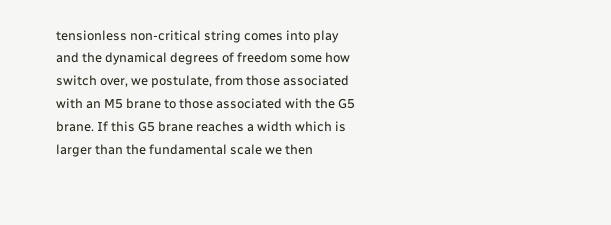tensionless non-critical string comes into play and the dynamical degrees of freedom some how switch over, we postulate, from those associated with an M5 brane to those associated with the G5 brane. If this G5 brane reaches a width which is larger than the fundamental scale we then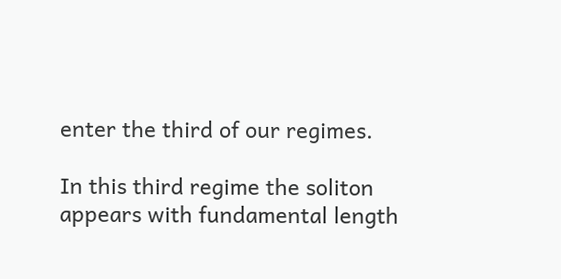enter the third of our regimes.

In this third regime the soliton appears with fundamental length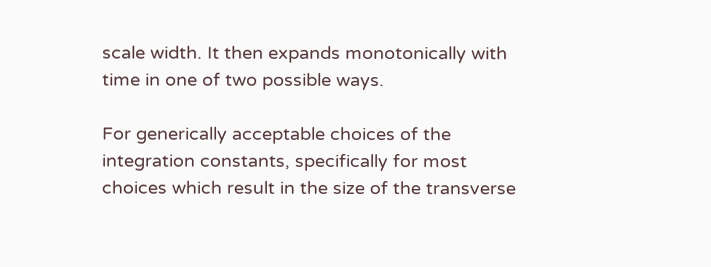scale width. It then expands monotonically with time in one of two possible ways.

For generically acceptable choices of the integration constants, specifically for most choices which result in the size of the transverse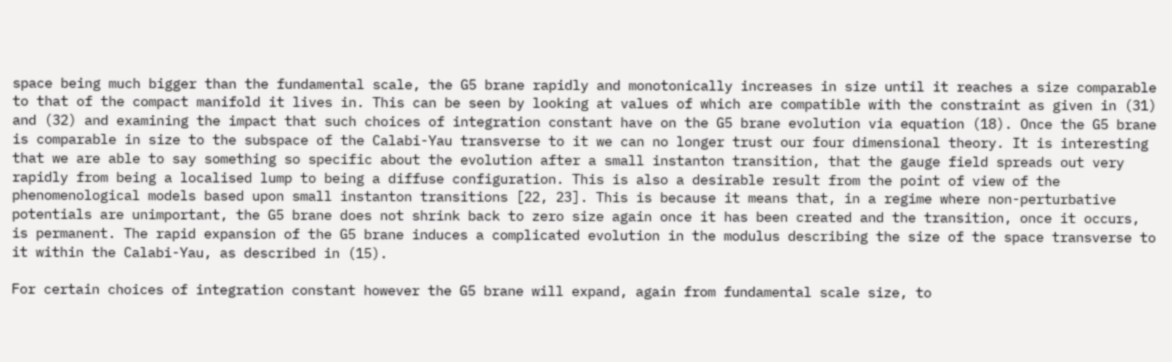space being much bigger than the fundamental scale, the G5 brane rapidly and monotonically increases in size until it reaches a size comparable to that of the compact manifold it lives in. This can be seen by looking at values of which are compatible with the constraint as given in (31) and (32) and examining the impact that such choices of integration constant have on the G5 brane evolution via equation (18). Once the G5 brane is comparable in size to the subspace of the Calabi-Yau transverse to it we can no longer trust our four dimensional theory. It is interesting that we are able to say something so specific about the evolution after a small instanton transition, that the gauge field spreads out very rapidly from being a localised lump to being a diffuse configuration. This is also a desirable result from the point of view of the phenomenological models based upon small instanton transitions [22, 23]. This is because it means that, in a regime where non-perturbative potentials are unimportant, the G5 brane does not shrink back to zero size again once it has been created and the transition, once it occurs, is permanent. The rapid expansion of the G5 brane induces a complicated evolution in the modulus describing the size of the space transverse to it within the Calabi-Yau, as described in (15).

For certain choices of integration constant however the G5 brane will expand, again from fundamental scale size, to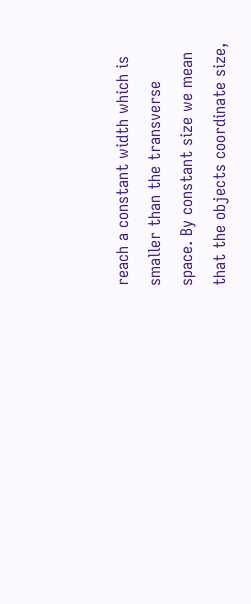reach a constant width which is smaller than the transverse space. By constant size we mean that the objects coordinate size,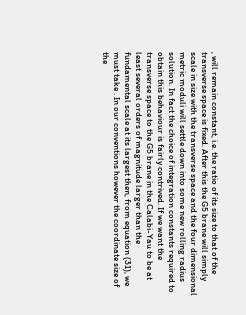, will remain constant, i.e. the ratio of its size to that of the transverse space is fixed. After this the G5 brane will simply scale in size with the transverse space and the four dimensional metric moduli will settle down into some new rolling radius solution. In fact the choice of integration constants required to obtain this behaviour is fairly contrived. If we want the transverse space to the G5 brane in the Calabi-Yau to be at least several orders of magnitude larger than the fundamental scale at its largest then, from equation (31), we must take . In our conventions however the coordinate size of the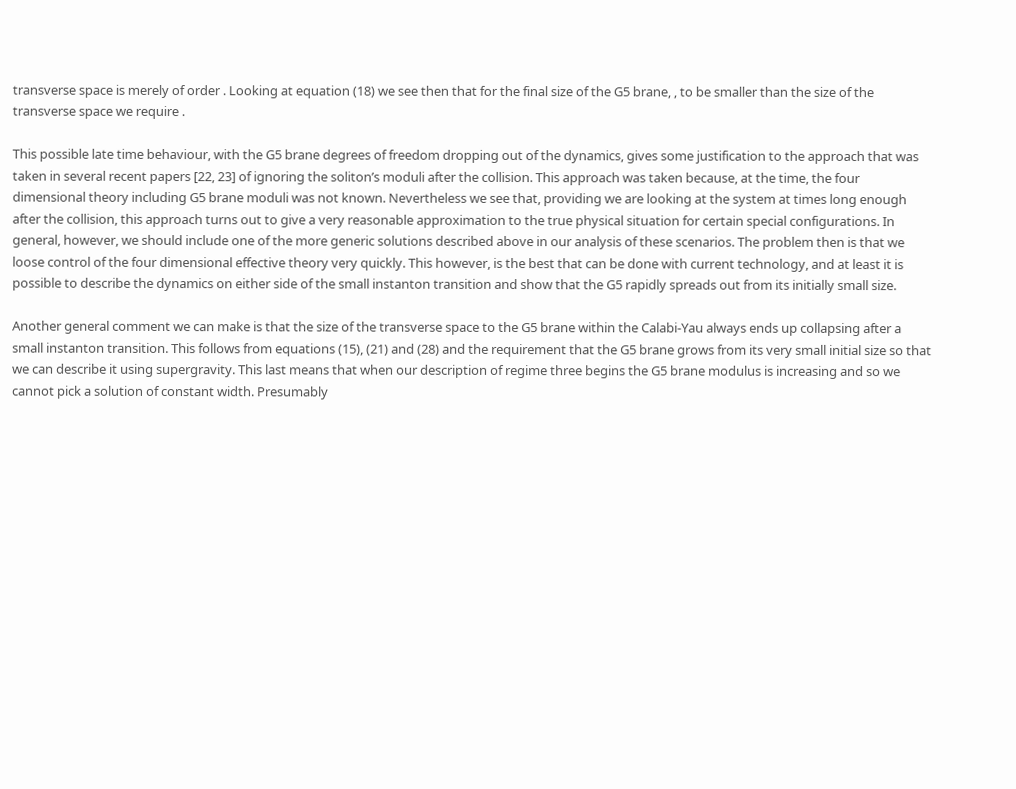transverse space is merely of order . Looking at equation (18) we see then that for the final size of the G5 brane, , to be smaller than the size of the transverse space we require .

This possible late time behaviour, with the G5 brane degrees of freedom dropping out of the dynamics, gives some justification to the approach that was taken in several recent papers [22, 23] of ignoring the soliton’s moduli after the collision. This approach was taken because, at the time, the four dimensional theory including G5 brane moduli was not known. Nevertheless we see that, providing we are looking at the system at times long enough after the collision, this approach turns out to give a very reasonable approximation to the true physical situation for certain special configurations. In general, however, we should include one of the more generic solutions described above in our analysis of these scenarios. The problem then is that we loose control of the four dimensional effective theory very quickly. This however, is the best that can be done with current technology, and at least it is possible to describe the dynamics on either side of the small instanton transition and show that the G5 rapidly spreads out from its initially small size.

Another general comment we can make is that the size of the transverse space to the G5 brane within the Calabi-Yau always ends up collapsing after a small instanton transition. This follows from equations (15), (21) and (28) and the requirement that the G5 brane grows from its very small initial size so that we can describe it using supergravity. This last means that when our description of regime three begins the G5 brane modulus is increasing and so we cannot pick a solution of constant width. Presumably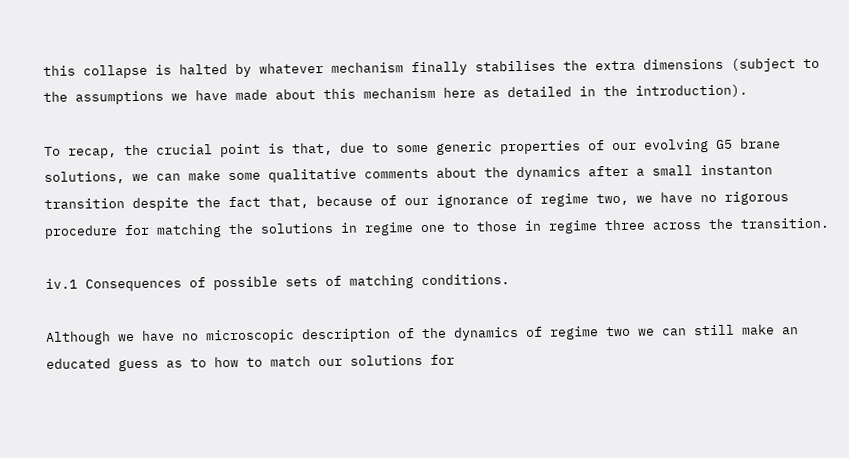this collapse is halted by whatever mechanism finally stabilises the extra dimensions (subject to the assumptions we have made about this mechanism here as detailed in the introduction).

To recap, the crucial point is that, due to some generic properties of our evolving G5 brane solutions, we can make some qualitative comments about the dynamics after a small instanton transition despite the fact that, because of our ignorance of regime two, we have no rigorous procedure for matching the solutions in regime one to those in regime three across the transition.

iv.1 Consequences of possible sets of matching conditions.

Although we have no microscopic description of the dynamics of regime two we can still make an educated guess as to how to match our solutions for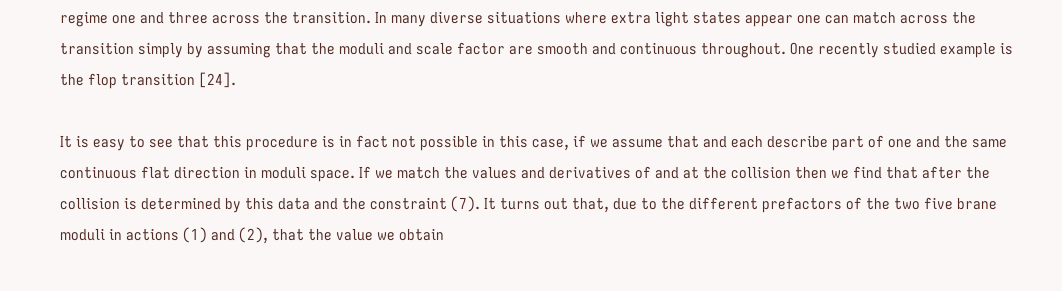regime one and three across the transition. In many diverse situations where extra light states appear one can match across the transition simply by assuming that the moduli and scale factor are smooth and continuous throughout. One recently studied example is the flop transition [24].

It is easy to see that this procedure is in fact not possible in this case, if we assume that and each describe part of one and the same continuous flat direction in moduli space. If we match the values and derivatives of and at the collision then we find that after the collision is determined by this data and the constraint (7). It turns out that, due to the different prefactors of the two five brane moduli in actions (1) and (2), that the value we obtain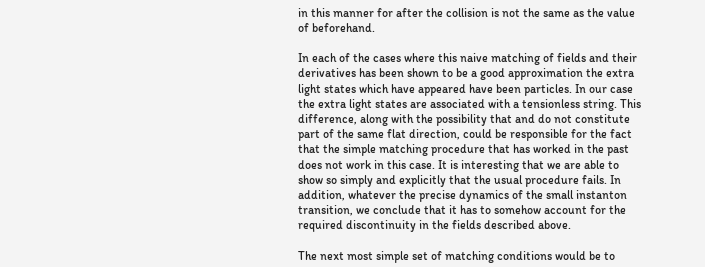in this manner for after the collision is not the same as the value of beforehand.

In each of the cases where this naive matching of fields and their derivatives has been shown to be a good approximation the extra light states which have appeared have been particles. In our case the extra light states are associated with a tensionless string. This difference, along with the possibility that and do not constitute part of the same flat direction, could be responsible for the fact that the simple matching procedure that has worked in the past does not work in this case. It is interesting that we are able to show so simply and explicitly that the usual procedure fails. In addition, whatever the precise dynamics of the small instanton transition, we conclude that it has to somehow account for the required discontinuity in the fields described above.

The next most simple set of matching conditions would be to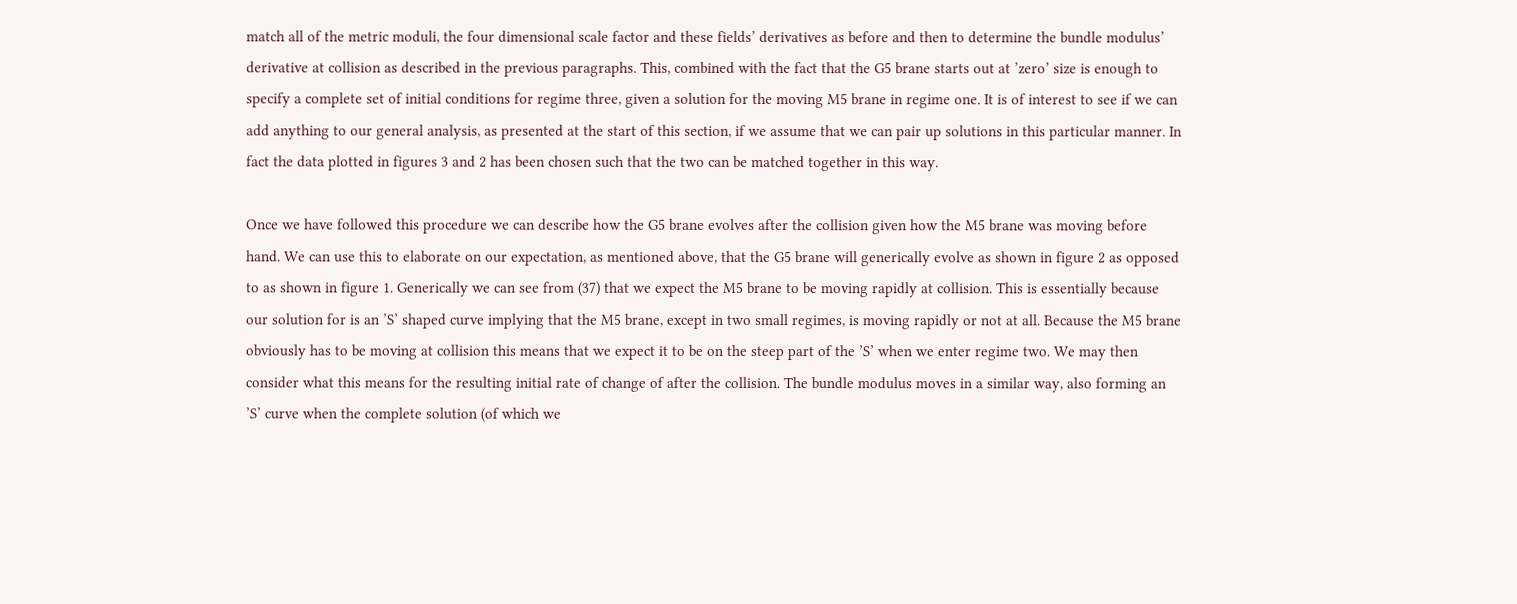match all of the metric moduli, the four dimensional scale factor and these fields’ derivatives as before and then to determine the bundle modulus’ derivative at collision as described in the previous paragraphs. This, combined with the fact that the G5 brane starts out at ’zero’ size is enough to specify a complete set of initial conditions for regime three, given a solution for the moving M5 brane in regime one. It is of interest to see if we can add anything to our general analysis, as presented at the start of this section, if we assume that we can pair up solutions in this particular manner. In fact the data plotted in figures 3 and 2 has been chosen such that the two can be matched together in this way.

Once we have followed this procedure we can describe how the G5 brane evolves after the collision given how the M5 brane was moving before hand. We can use this to elaborate on our expectation, as mentioned above, that the G5 brane will generically evolve as shown in figure 2 as opposed to as shown in figure 1. Generically we can see from (37) that we expect the M5 brane to be moving rapidly at collision. This is essentially because our solution for is an ’S’ shaped curve implying that the M5 brane, except in two small regimes, is moving rapidly or not at all. Because the M5 brane obviously has to be moving at collision this means that we expect it to be on the steep part of the ’S’ when we enter regime two. We may then consider what this means for the resulting initial rate of change of after the collision. The bundle modulus moves in a similar way, also forming an ’S’ curve when the complete solution (of which we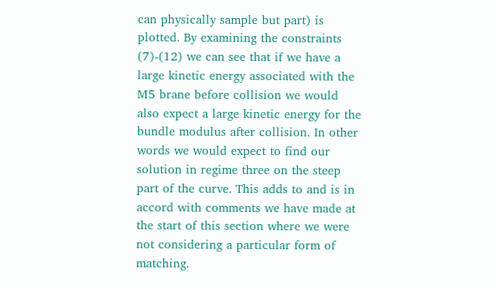can physically sample but part) is plotted. By examining the constraints (7)-(12) we can see that if we have a large kinetic energy associated with the M5 brane before collision we would also expect a large kinetic energy for the bundle modulus after collision. In other words we would expect to find our solution in regime three on the steep part of the curve. This adds to and is in accord with comments we have made at the start of this section where we were not considering a particular form of matching.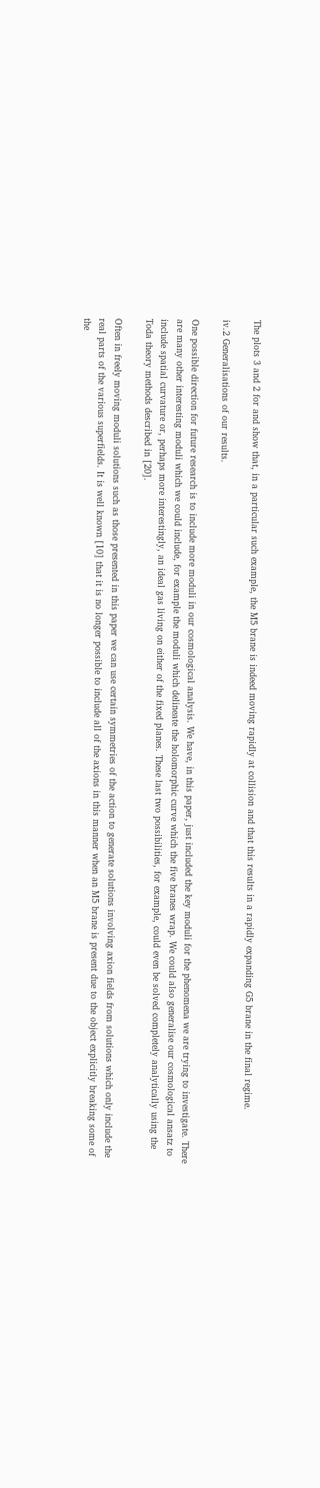The plots 3 and 2 for and show that, in a particular such example, the M5 brane is indeed moving rapidly at collision and that this results in a rapidly expanding G5 brane in the final regime.

iv.2 Generalisations of our results.

One possible direction for future research is to include more moduli in our cosmological analysis. We have, in this paper, just included the key moduli for the phenomena we are trying to investigate. There are many other interesting moduli which we could include, for example the moduli which delineate the holomorphic curve which the five branes wrap. We could also generalise our cosmological ansatz to include spatial curvature or, perhaps more interestingly, an ideal gas living on either of the fixed planes. These last two possibilities, for example, could even be solved completely analytically using the Toda theory methods described in [20].

Often in freely moving moduli solutions such as those presented in this paper we can use certain symmetries of the action to generate solutions involving axion fields from solutions which only include the real parts of the various superfields. It is well known [10] that it is no longer possible to include all of the axions in this manner when an M5 brane is present due to the object explicitly breaking some of the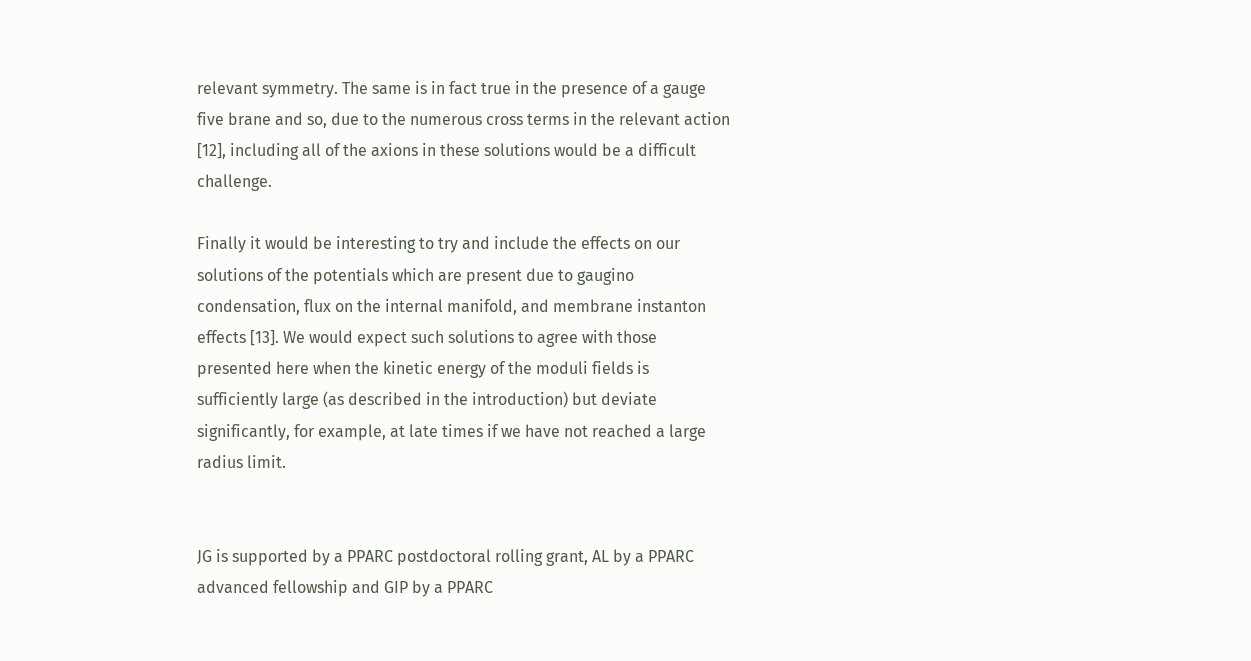relevant symmetry. The same is in fact true in the presence of a gauge five brane and so, due to the numerous cross terms in the relevant action [12], including all of the axions in these solutions would be a difficult challenge.

Finally it would be interesting to try and include the effects on our solutions of the potentials which are present due to gaugino condensation, flux on the internal manifold, and membrane instanton effects [13]. We would expect such solutions to agree with those presented here when the kinetic energy of the moduli fields is sufficiently large (as described in the introduction) but deviate significantly, for example, at late times if we have not reached a large radius limit.


JG is supported by a PPARC postdoctoral rolling grant, AL by a PPARC advanced fellowship and GIP by a PPARC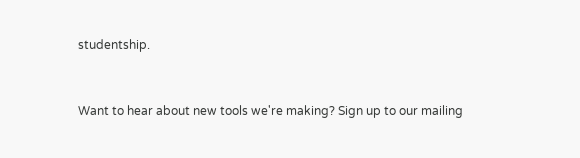studentship.


Want to hear about new tools we're making? Sign up to our mailing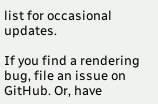list for occasional updates.

If you find a rendering bug, file an issue on GitHub. Or, have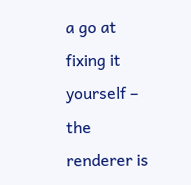a go at fixing it yourself – the renderer is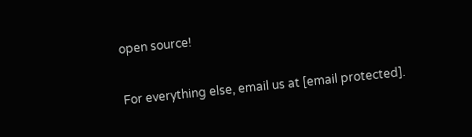open source!

For everything else, email us at [email protected].